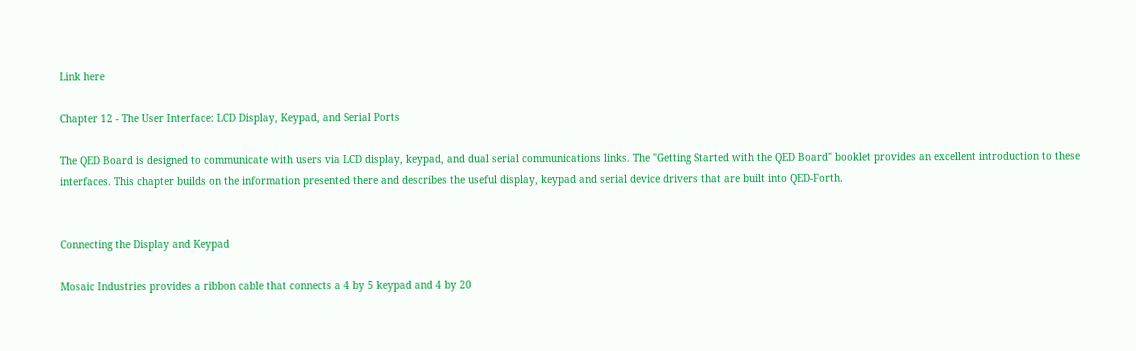Link here

Chapter 12 - The User Interface: LCD Display, Keypad, and Serial Ports

The QED Board is designed to communicate with users via LCD display, keypad, and dual serial communications links. The "Getting Started with the QED Board" booklet provides an excellent introduction to these interfaces. This chapter builds on the information presented there and describes the useful display, keypad and serial device drivers that are built into QED-Forth.


Connecting the Display and Keypad

Mosaic Industries provides a ribbon cable that connects a 4 by 5 keypad and 4 by 20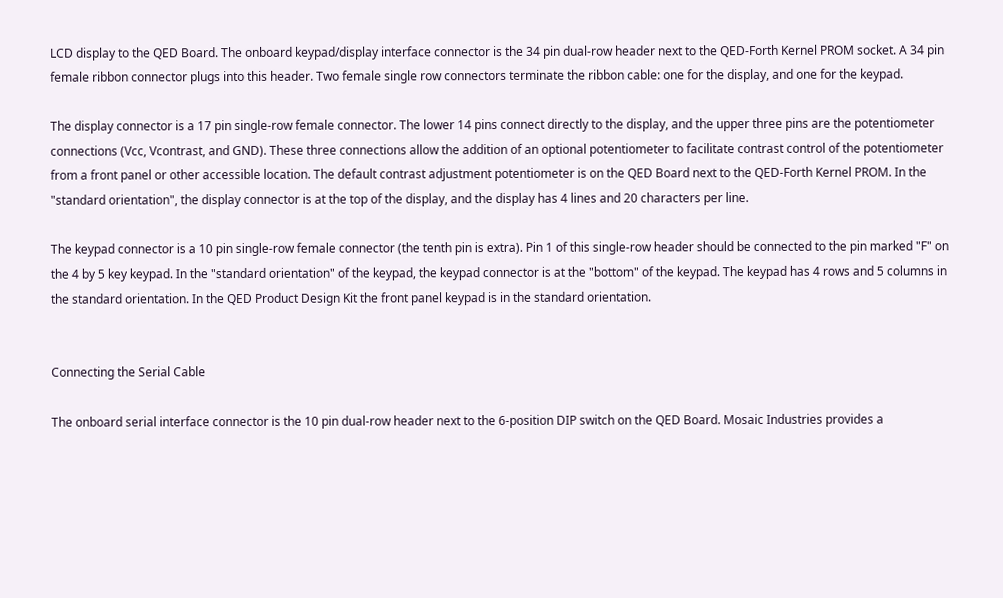LCD display to the QED Board. The onboard keypad/display interface connector is the 34 pin dual-row header next to the QED-Forth Kernel PROM socket. A 34 pin female ribbon connector plugs into this header. Two female single row connectors terminate the ribbon cable: one for the display, and one for the keypad.

The display connector is a 17 pin single-row female connector. The lower 14 pins connect directly to the display, and the upper three pins are the potentiometer connections (Vcc, Vcontrast, and GND). These three connections allow the addition of an optional potentiometer to facilitate contrast control of the potentiometer from a front panel or other accessible location. The default contrast adjustment potentiometer is on the QED Board next to the QED-Forth Kernel PROM. In the "standard orientation", the display connector is at the top of the display, and the display has 4 lines and 20 characters per line.

The keypad connector is a 10 pin single-row female connector (the tenth pin is extra). Pin 1 of this single-row header should be connected to the pin marked "F" on the 4 by 5 key keypad. In the "standard orientation" of the keypad, the keypad connector is at the "bottom" of the keypad. The keypad has 4 rows and 5 columns in the standard orientation. In the QED Product Design Kit the front panel keypad is in the standard orientation.


Connecting the Serial Cable

The onboard serial interface connector is the 10 pin dual-row header next to the 6-position DIP switch on the QED Board. Mosaic Industries provides a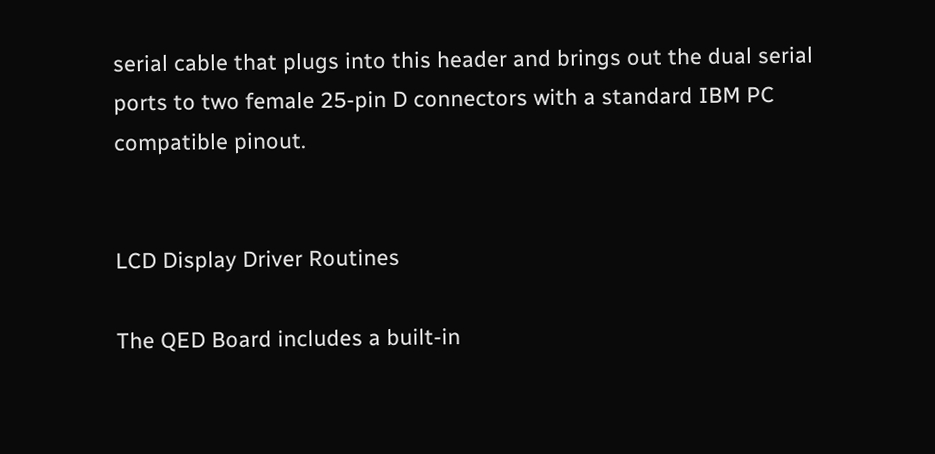serial cable that plugs into this header and brings out the dual serial ports to two female 25-pin D connectors with a standard IBM PC compatible pinout.


LCD Display Driver Routines

The QED Board includes a built-in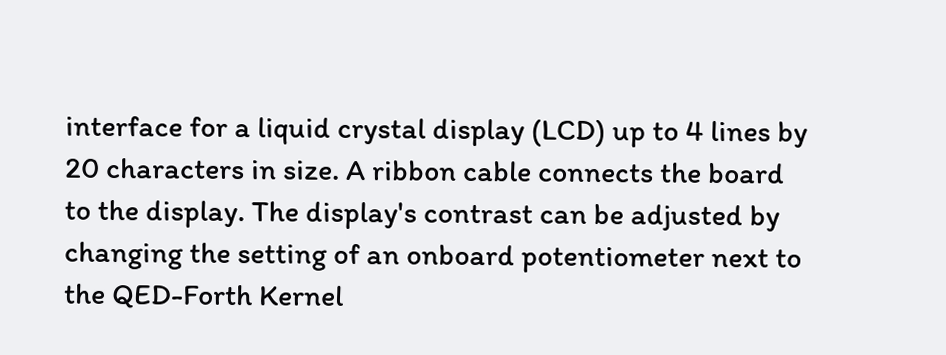interface for a liquid crystal display (LCD) up to 4 lines by 20 characters in size. A ribbon cable connects the board to the display. The display's contrast can be adjusted by changing the setting of an onboard potentiometer next to the QED-Forth Kernel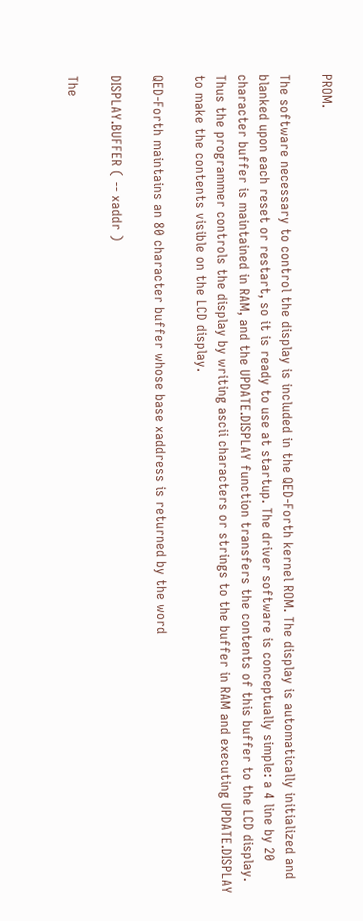PROM.

The software necessary to control the display is included in the QED-Forth kernel ROM. The display is automatically initialized and blanked upon each reset or restart, so it is ready to use at startup. The driver software is conceptually simple: a 4 line by 20 character buffer is maintained in RAM, and the UPDATE.DISPLAY function transfers the contents of this buffer to the LCD display. Thus the programmer controls the display by writing ascii characters or strings to the buffer in RAM and executing UPDATE.DISPLAY to make the contents visible on the LCD display.

QED-Forth maintains an 80 character buffer whose base xaddress is returned by the word

DISPLAY.BUFFER ( -- xaddr )

The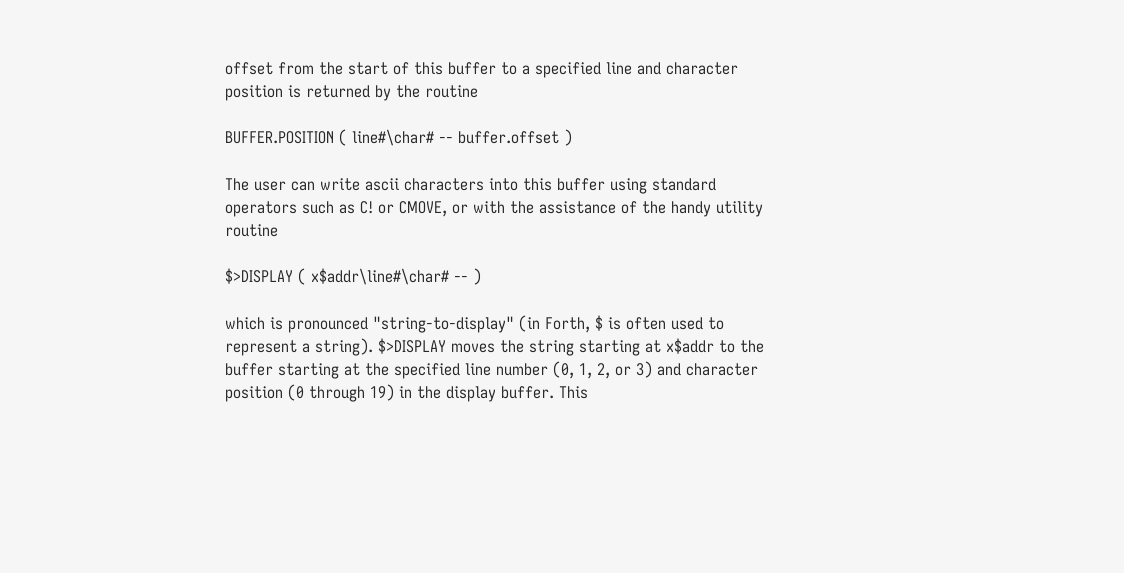offset from the start of this buffer to a specified line and character position is returned by the routine

BUFFER.POSITION ( line#\char# -- buffer.offset )

The user can write ascii characters into this buffer using standard operators such as C! or CMOVE, or with the assistance of the handy utility routine

$>DISPLAY ( x$addr\line#\char# -- )

which is pronounced "string-to-display" (in Forth, $ is often used to represent a string). $>DISPLAY moves the string starting at x$addr to the buffer starting at the specified line number (0, 1, 2, or 3) and character position (0 through 19) in the display buffer. This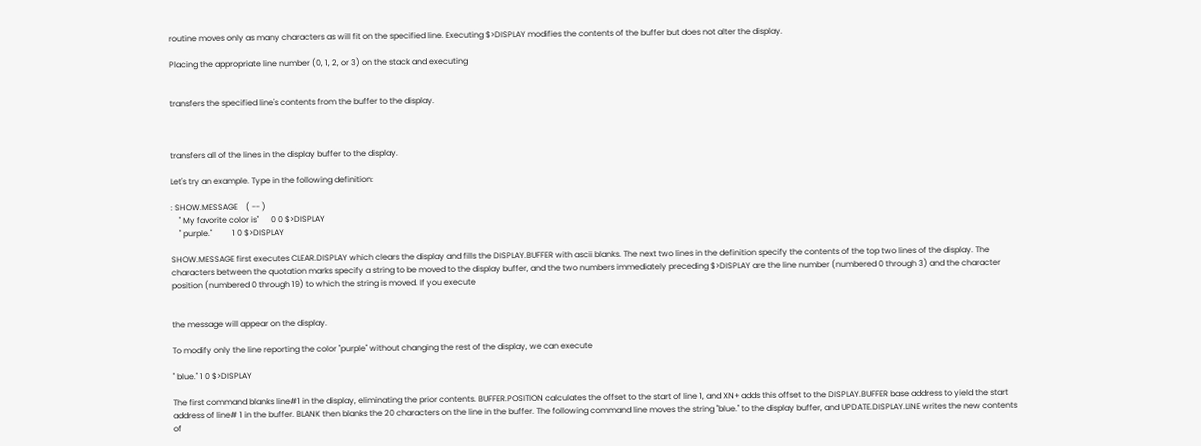routine moves only as many characters as will fit on the specified line. Executing $>DISPLAY modifies the contents of the buffer but does not alter the display.

Placing the appropriate line number (0, 1, 2, or 3) on the stack and executing


transfers the specified line's contents from the buffer to the display.



transfers all of the lines in the display buffer to the display.

Let's try an example. Type in the following definition:

: SHOW.MESSAGE    ( -- )
    " My favorite color is"      0 0 $>DISPLAY
    " purple."          1 0 $>DISPLAY

SHOW.MESSAGE first executes CLEAR.DISPLAY which clears the display and fills the DISPLAY.BUFFER with ascii blanks. The next two lines in the definition specify the contents of the top two lines of the display. The characters between the quotation marks specify a string to be moved to the display buffer, and the two numbers immediately preceding $>DISPLAY are the line number (numbered 0 through 3) and the character position (numbered 0 through 19) to which the string is moved. If you execute


the message will appear on the display.

To modify only the line reporting the color "purple" without changing the rest of the display, we can execute

" blue." 1 0 $>DISPLAY

The first command blanks line#1 in the display, eliminating the prior contents. BUFFER.POSITION calculates the offset to the start of line 1, and XN+ adds this offset to the DISPLAY.BUFFER base address to yield the start address of line# 1 in the buffer. BLANK then blanks the 20 characters on the line in the buffer. The following command line moves the string "blue." to the display buffer, and UPDATE.DISPLAY.LINE writes the new contents of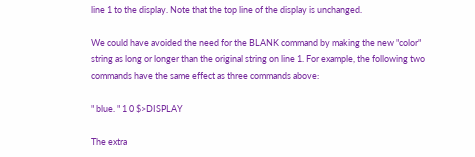line 1 to the display. Note that the top line of the display is unchanged.

We could have avoided the need for the BLANK command by making the new "color" string as long or longer than the original string on line 1. For example, the following two commands have the same effect as three commands above:

" blue. " 1 0 $>DISPLAY

The extra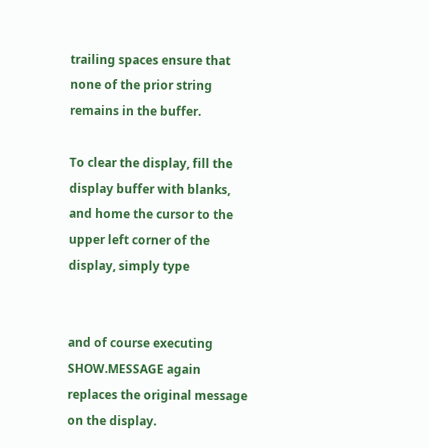trailing spaces ensure that none of the prior string remains in the buffer.

To clear the display, fill the display buffer with blanks, and home the cursor to the upper left corner of the display, simply type


and of course executing SHOW.MESSAGE again replaces the original message on the display.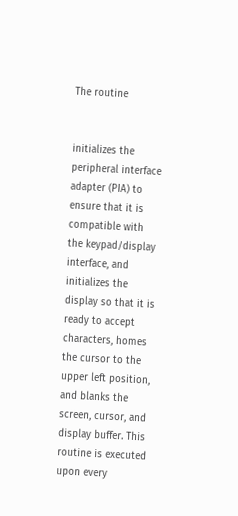The routine


initializes the peripheral interface adapter (PIA) to ensure that it is compatible with the keypad/display interface, and initializes the display so that it is ready to accept characters, homes the cursor to the upper left position, and blanks the screen, cursor, and display buffer. This routine is executed upon every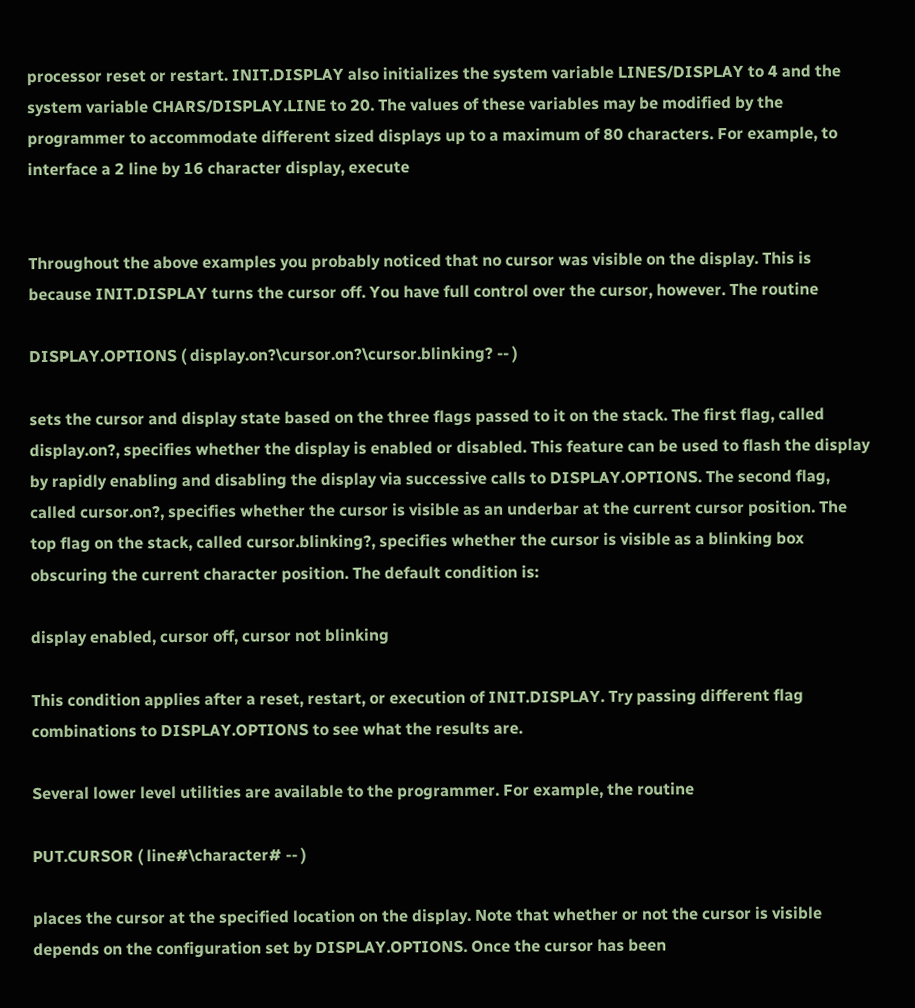processor reset or restart. INIT.DISPLAY also initializes the system variable LINES/DISPLAY to 4 and the system variable CHARS/DISPLAY.LINE to 20. The values of these variables may be modified by the programmer to accommodate different sized displays up to a maximum of 80 characters. For example, to interface a 2 line by 16 character display, execute


Throughout the above examples you probably noticed that no cursor was visible on the display. This is because INIT.DISPLAY turns the cursor off. You have full control over the cursor, however. The routine

DISPLAY.OPTIONS ( display.on?\cursor.on?\cursor.blinking? -- )

sets the cursor and display state based on the three flags passed to it on the stack. The first flag, called display.on?, specifies whether the display is enabled or disabled. This feature can be used to flash the display by rapidly enabling and disabling the display via successive calls to DISPLAY.OPTIONS. The second flag, called cursor.on?, specifies whether the cursor is visible as an underbar at the current cursor position. The top flag on the stack, called cursor.blinking?, specifies whether the cursor is visible as a blinking box obscuring the current character position. The default condition is:

display enabled, cursor off, cursor not blinking

This condition applies after a reset, restart, or execution of INIT.DISPLAY. Try passing different flag combinations to DISPLAY.OPTIONS to see what the results are.

Several lower level utilities are available to the programmer. For example, the routine

PUT.CURSOR ( line#\character# -- )

places the cursor at the specified location on the display. Note that whether or not the cursor is visible depends on the configuration set by DISPLAY.OPTIONS. Once the cursor has been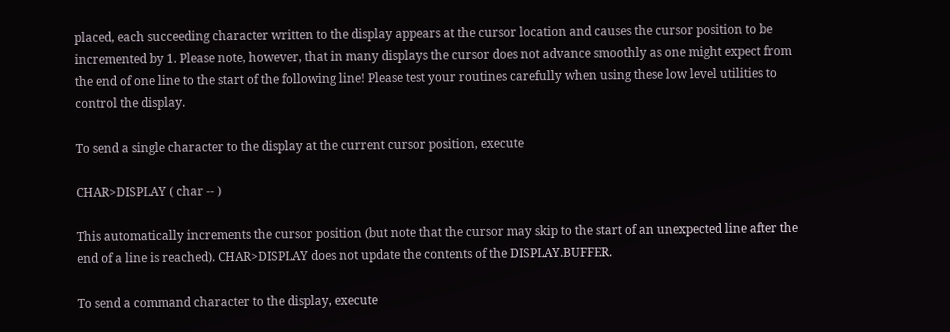placed, each succeeding character written to the display appears at the cursor location and causes the cursor position to be incremented by 1. Please note, however, that in many displays the cursor does not advance smoothly as one might expect from the end of one line to the start of the following line! Please test your routines carefully when using these low level utilities to control the display.

To send a single character to the display at the current cursor position, execute

CHAR>DISPLAY ( char -- )

This automatically increments the cursor position (but note that the cursor may skip to the start of an unexpected line after the end of a line is reached). CHAR>DISPLAY does not update the contents of the DISPLAY.BUFFER.

To send a command character to the display, execute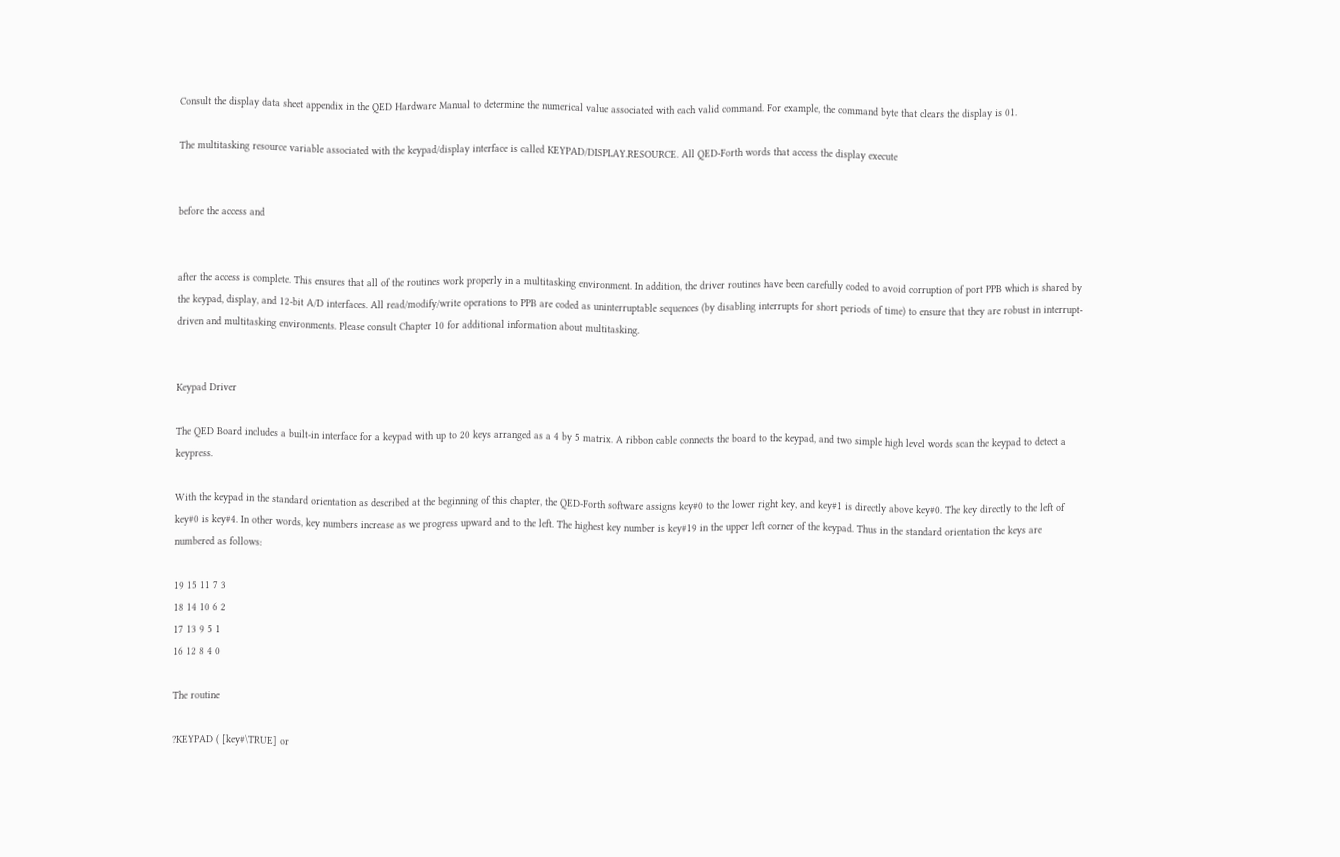Consult the display data sheet appendix in the QED Hardware Manual to determine the numerical value associated with each valid command. For example, the command byte that clears the display is 01.

The multitasking resource variable associated with the keypad/display interface is called KEYPAD/DISPLAY.RESOURCE. All QED-Forth words that access the display execute


before the access and


after the access is complete. This ensures that all of the routines work properly in a multitasking environment. In addition, the driver routines have been carefully coded to avoid corruption of port PPB which is shared by the keypad, display, and 12-bit A/D interfaces. All read/modify/write operations to PPB are coded as uninterruptable sequences (by disabling interrupts for short periods of time) to ensure that they are robust in interrupt-driven and multitasking environments. Please consult Chapter 10 for additional information about multitasking.


Keypad Driver

The QED Board includes a built-in interface for a keypad with up to 20 keys arranged as a 4 by 5 matrix. A ribbon cable connects the board to the keypad, and two simple high level words scan the keypad to detect a keypress.

With the keypad in the standard orientation as described at the beginning of this chapter, the QED-Forth software assigns key#0 to the lower right key, and key#1 is directly above key#0. The key directly to the left of key#0 is key#4. In other words, key numbers increase as we progress upward and to the left. The highest key number is key#19 in the upper left corner of the keypad. Thus in the standard orientation the keys are numbered as follows:

19 15 11 7 3
18 14 10 6 2
17 13 9 5 1
16 12 8 4 0

The routine

?KEYPAD ( [key#\TRUE] or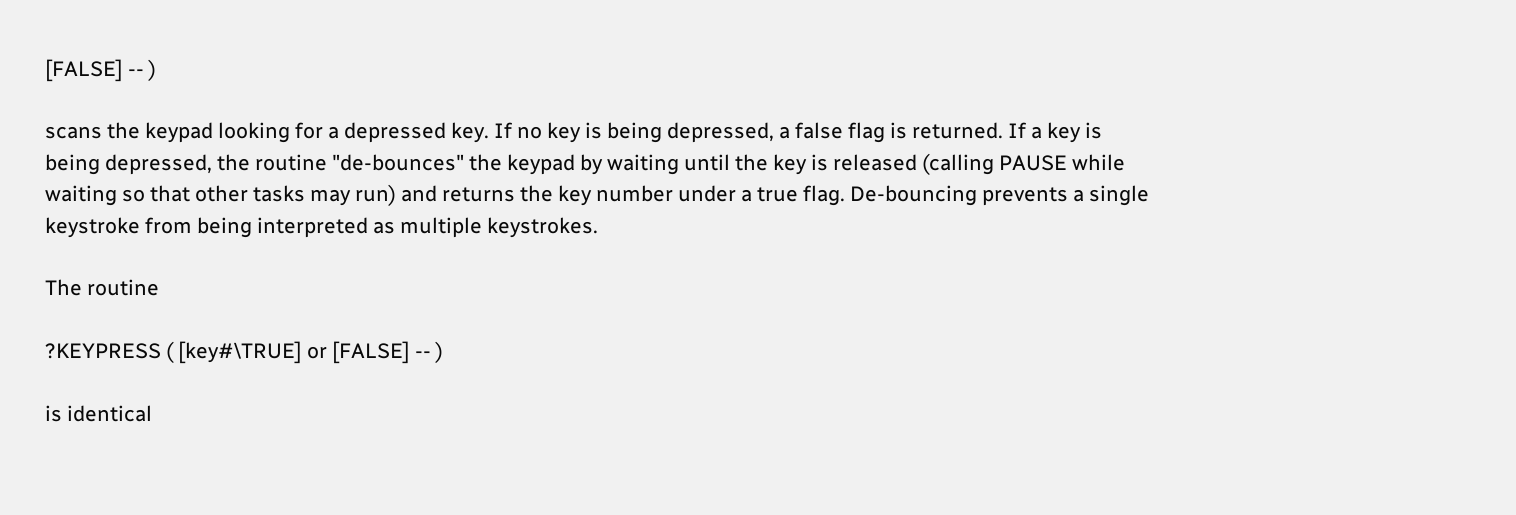[FALSE] -- )

scans the keypad looking for a depressed key. If no key is being depressed, a false flag is returned. If a key is being depressed, the routine "de-bounces" the keypad by waiting until the key is released (calling PAUSE while waiting so that other tasks may run) and returns the key number under a true flag. De-bouncing prevents a single keystroke from being interpreted as multiple keystrokes.

The routine

?KEYPRESS ( [key#\TRUE] or [FALSE] -- )

is identical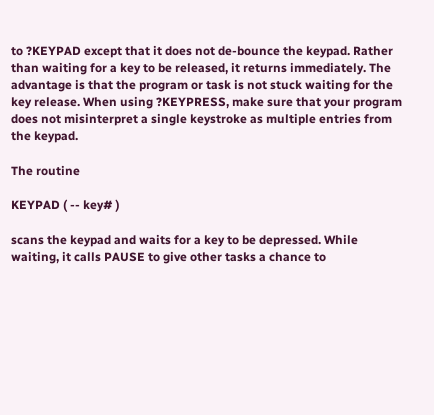to ?KEYPAD except that it does not de-bounce the keypad. Rather than waiting for a key to be released, it returns immediately. The advantage is that the program or task is not stuck waiting for the key release. When using ?KEYPRESS, make sure that your program does not misinterpret a single keystroke as multiple entries from the keypad.

The routine

KEYPAD ( -- key# )

scans the keypad and waits for a key to be depressed. While waiting, it calls PAUSE to give other tasks a chance to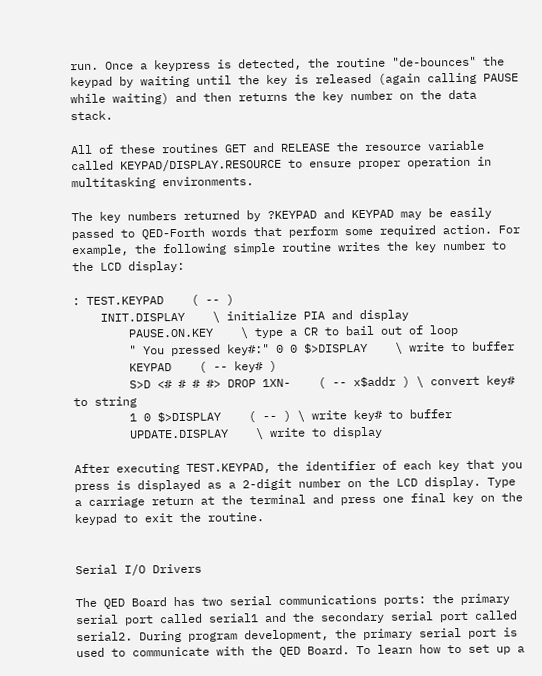run. Once a keypress is detected, the routine "de-bounces" the keypad by waiting until the key is released (again calling PAUSE while waiting) and then returns the key number on the data stack.

All of these routines GET and RELEASE the resource variable called KEYPAD/DISPLAY.RESOURCE to ensure proper operation in multitasking environments.

The key numbers returned by ?KEYPAD and KEYPAD may be easily passed to QED-Forth words that perform some required action. For example, the following simple routine writes the key number to the LCD display:

: TEST.KEYPAD    ( -- )
    INIT.DISPLAY    \ initialize PIA and display
        PAUSE.ON.KEY    \ type a CR to bail out of loop
        " You pressed key#:" 0 0 $>DISPLAY    \ write to buffer
        KEYPAD    ( -- key# )
        S>D <# # # #> DROP 1XN-    ( -- x$addr ) \ convert key# to string
        1 0 $>DISPLAY    ( -- ) \ write key# to buffer
        UPDATE.DISPLAY    \ write to display

After executing TEST.KEYPAD, the identifier of each key that you press is displayed as a 2-digit number on the LCD display. Type a carriage return at the terminal and press one final key on the keypad to exit the routine.


Serial I/O Drivers

The QED Board has two serial communications ports: the primary serial port called serial1 and the secondary serial port called serial2. During program development, the primary serial port is used to communicate with the QED Board. To learn how to set up a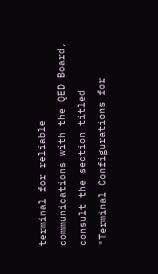terminal for reliable communications with the QED Board, consult the section titled "Terminal Configurations for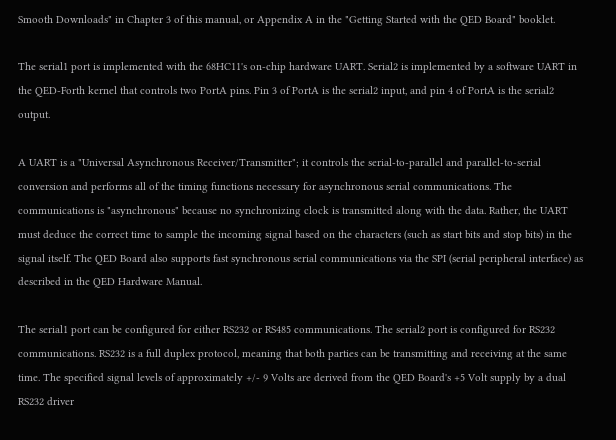Smooth Downloads" in Chapter 3 of this manual, or Appendix A in the "Getting Started with the QED Board" booklet.

The serial1 port is implemented with the 68HC11's on-chip hardware UART. Serial2 is implemented by a software UART in the QED-Forth kernel that controls two PortA pins. Pin 3 of PortA is the serial2 input, and pin 4 of PortA is the serial2 output.

A UART is a "Universal Asynchronous Receiver/Transmitter"; it controls the serial-to-parallel and parallel-to-serial conversion and performs all of the timing functions necessary for asynchronous serial communications. The communications is "asynchronous" because no synchronizing clock is transmitted along with the data. Rather, the UART must deduce the correct time to sample the incoming signal based on the characters (such as start bits and stop bits) in the signal itself. The QED Board also supports fast synchronous serial communications via the SPI (serial peripheral interface) as described in the QED Hardware Manual.

The serial1 port can be configured for either RS232 or RS485 communications. The serial2 port is configured for RS232 communications. RS232 is a full duplex protocol, meaning that both parties can be transmitting and receiving at the same time. The specified signal levels of approximately +/- 9 Volts are derived from the QED Board's +5 Volt supply by a dual RS232 driver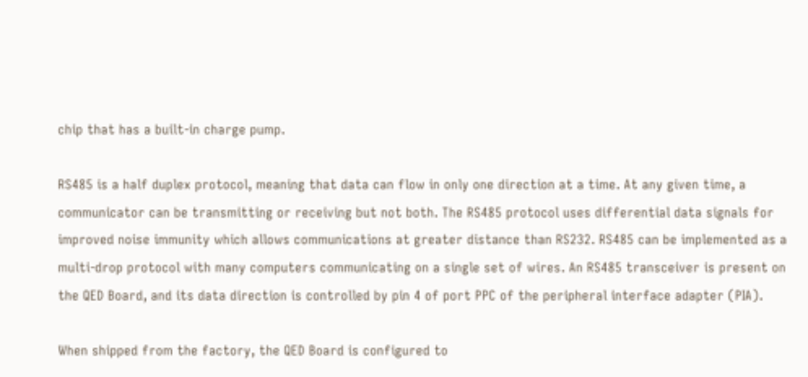chip that has a built-in charge pump.

RS485 is a half duplex protocol, meaning that data can flow in only one direction at a time. At any given time, a communicator can be transmitting or receiving but not both. The RS485 protocol uses differential data signals for improved noise immunity which allows communications at greater distance than RS232. RS485 can be implemented as a multi-drop protocol with many computers communicating on a single set of wires. An RS485 transceiver is present on the QED Board, and its data direction is controlled by pin 4 of port PPC of the peripheral interface adapter (PIA).

When shipped from the factory, the QED Board is configured to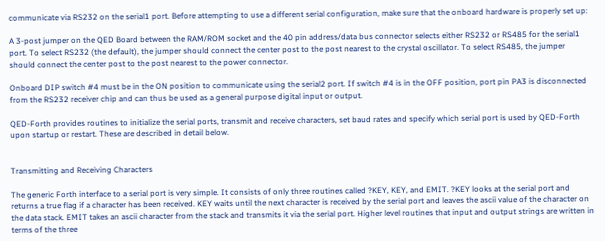communicate via RS232 on the serial1 port. Before attempting to use a different serial configuration, make sure that the onboard hardware is properly set up:

A 3-post jumper on the QED Board between the RAM/ROM socket and the 40 pin address/data bus connector selects either RS232 or RS485 for the serial1 port. To select RS232 (the default), the jumper should connect the center post to the post nearest to the crystal oscillator. To select RS485, the jumper should connect the center post to the post nearest to the power connector.

Onboard DIP switch #4 must be in the ON position to communicate using the serial2 port. If switch #4 is in the OFF position, port pin PA3 is disconnected from the RS232 receiver chip and can thus be used as a general purpose digital input or output.

QED-Forth provides routines to initialize the serial ports, transmit and receive characters, set baud rates and specify which serial port is used by QED-Forth upon startup or restart. These are described in detail below.


Transmitting and Receiving Characters

The generic Forth interface to a serial port is very simple. It consists of only three routines called ?KEY, KEY, and EMIT. ?KEY looks at the serial port and returns a true flag if a character has been received. KEY waits until the next character is received by the serial port and leaves the ascii value of the character on the data stack. EMIT takes an ascii character from the stack and transmits it via the serial port. Higher level routines that input and output strings are written in terms of the three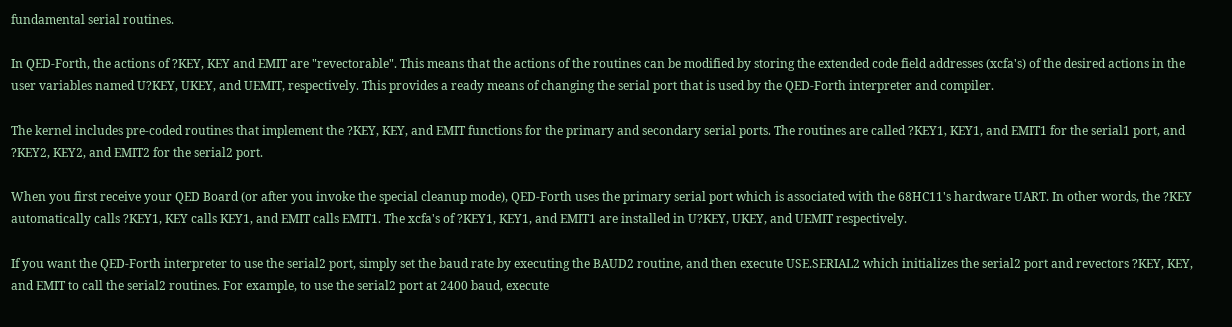fundamental serial routines.

In QED-Forth, the actions of ?KEY, KEY and EMIT are "revectorable". This means that the actions of the routines can be modified by storing the extended code field addresses (xcfa's) of the desired actions in the user variables named U?KEY, UKEY, and UEMIT, respectively. This provides a ready means of changing the serial port that is used by the QED-Forth interpreter and compiler.

The kernel includes pre-coded routines that implement the ?KEY, KEY, and EMIT functions for the primary and secondary serial ports. The routines are called ?KEY1, KEY1, and EMIT1 for the serial1 port, and ?KEY2, KEY2, and EMIT2 for the serial2 port.

When you first receive your QED Board (or after you invoke the special cleanup mode), QED-Forth uses the primary serial port which is associated with the 68HC11's hardware UART. In other words, the ?KEY automatically calls ?KEY1, KEY calls KEY1, and EMIT calls EMIT1. The xcfa's of ?KEY1, KEY1, and EMIT1 are installed in U?KEY, UKEY, and UEMIT respectively.

If you want the QED-Forth interpreter to use the serial2 port, simply set the baud rate by executing the BAUD2 routine, and then execute USE.SERIAL2 which initializes the serial2 port and revectors ?KEY, KEY, and EMIT to call the serial2 routines. For example, to use the serial2 port at 2400 baud, execute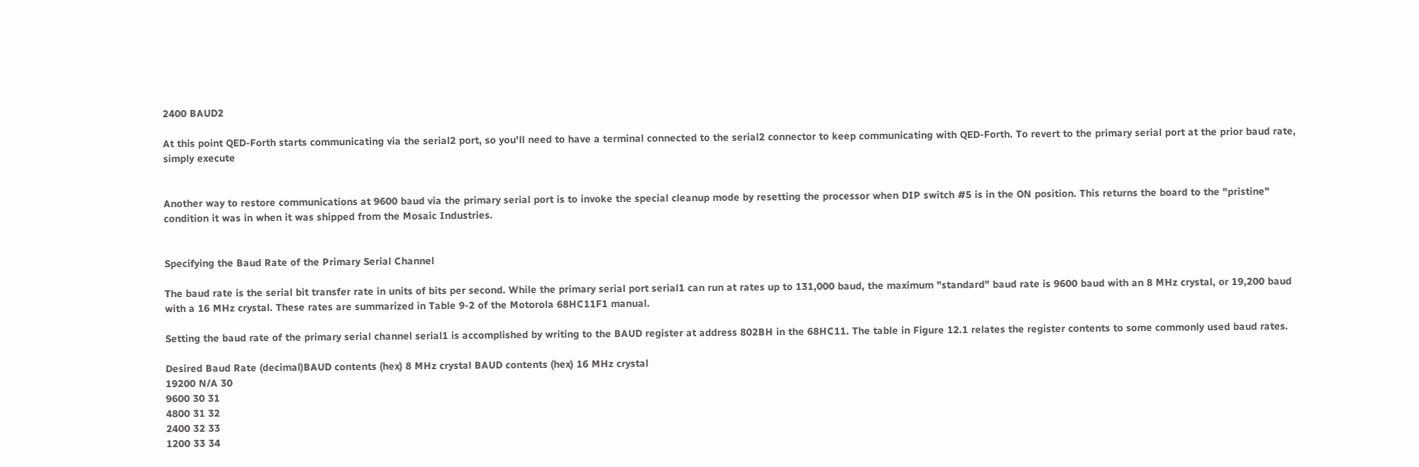2400 BAUD2

At this point QED-Forth starts communicating via the serial2 port, so you'll need to have a terminal connected to the serial2 connector to keep communicating with QED-Forth. To revert to the primary serial port at the prior baud rate, simply execute


Another way to restore communications at 9600 baud via the primary serial port is to invoke the special cleanup mode by resetting the processor when DIP switch #5 is in the ON position. This returns the board to the "pristine" condition it was in when it was shipped from the Mosaic Industries.


Specifying the Baud Rate of the Primary Serial Channel

The baud rate is the serial bit transfer rate in units of bits per second. While the primary serial port serial1 can run at rates up to 131,000 baud, the maximum "standard" baud rate is 9600 baud with an 8 MHz crystal, or 19,200 baud with a 16 MHz crystal. These rates are summarized in Table 9-2 of the Motorola 68HC11F1 manual.

Setting the baud rate of the primary serial channel serial1 is accomplished by writing to the BAUD register at address 802BH in the 68HC11. The table in Figure 12.1 relates the register contents to some commonly used baud rates.

Desired Baud Rate (decimal)BAUD contents (hex) 8 MHz crystal BAUD contents (hex) 16 MHz crystal
19200 N/A 30
9600 30 31
4800 31 32
2400 32 33
1200 33 34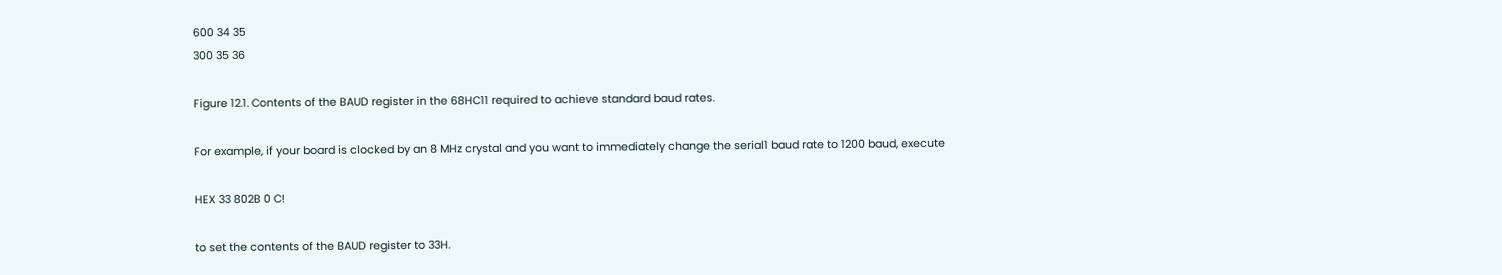600 34 35
300 35 36

Figure 12.1. Contents of the BAUD register in the 68HC11 required to achieve standard baud rates.

For example, if your board is clocked by an 8 MHz crystal and you want to immediately change the serial1 baud rate to 1200 baud, execute

HEX 33 802B 0 C!

to set the contents of the BAUD register to 33H.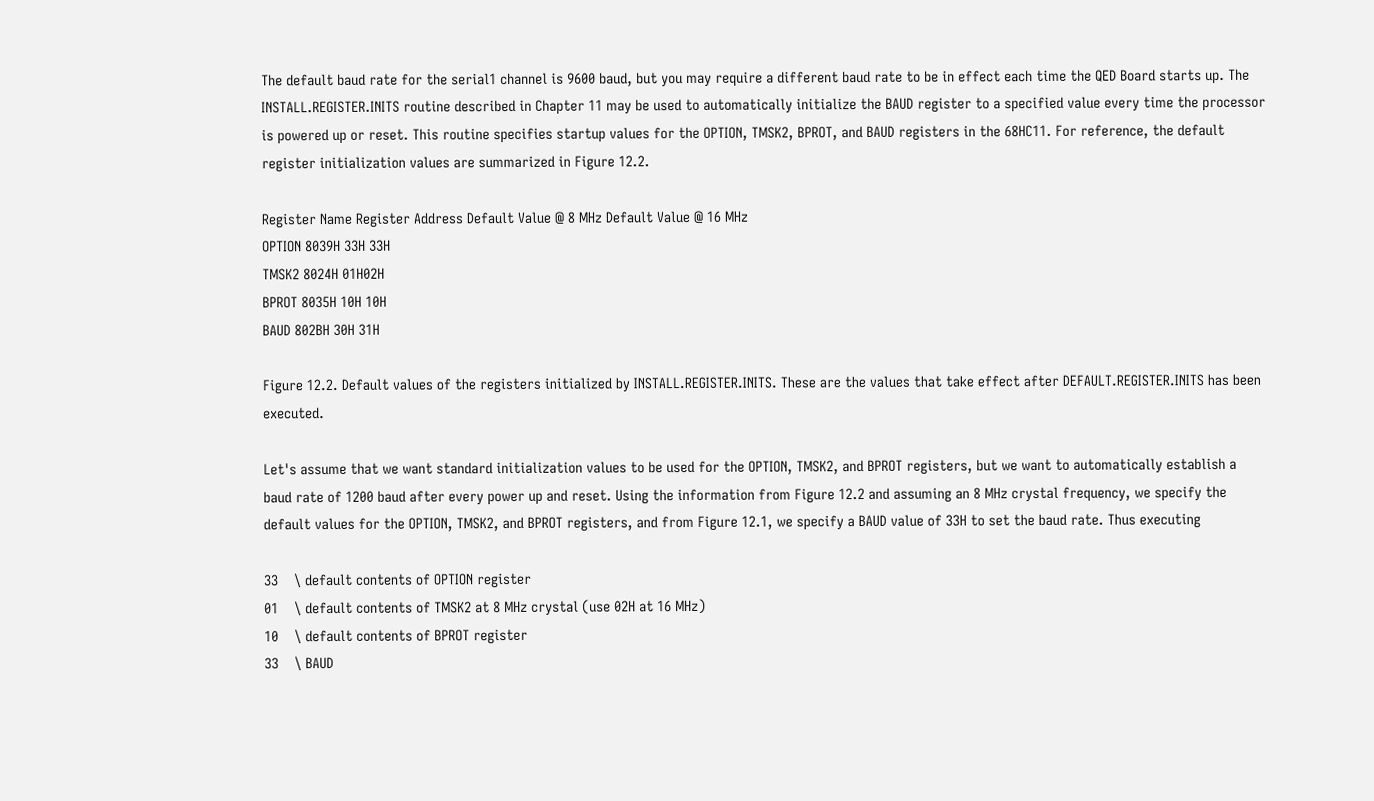The default baud rate for the serial1 channel is 9600 baud, but you may require a different baud rate to be in effect each time the QED Board starts up. The INSTALL.REGISTER.INITS routine described in Chapter 11 may be used to automatically initialize the BAUD register to a specified value every time the processor is powered up or reset. This routine specifies startup values for the OPTION, TMSK2, BPROT, and BAUD registers in the 68HC11. For reference, the default register initialization values are summarized in Figure 12.2.

Register Name Register Address Default Value @ 8 MHz Default Value @ 16 MHz
OPTION 8039H 33H 33H
TMSK2 8024H 01H02H
BPROT 8035H 10H 10H
BAUD 802BH 30H 31H

Figure 12.2. Default values of the registers initialized by INSTALL.REGISTER.INITS. These are the values that take effect after DEFAULT.REGISTER.INITS has been executed.

Let's assume that we want standard initialization values to be used for the OPTION, TMSK2, and BPROT registers, but we want to automatically establish a baud rate of 1200 baud after every power up and reset. Using the information from Figure 12.2 and assuming an 8 MHz crystal frequency, we specify the default values for the OPTION, TMSK2, and BPROT registers, and from Figure 12.1, we specify a BAUD value of 33H to set the baud rate. Thus executing

33    \ default contents of OPTION register
01    \ default contents of TMSK2 at 8 MHz crystal (use 02H at 16 MHz)
10    \ default contents of BPROT register
33    \ BAUD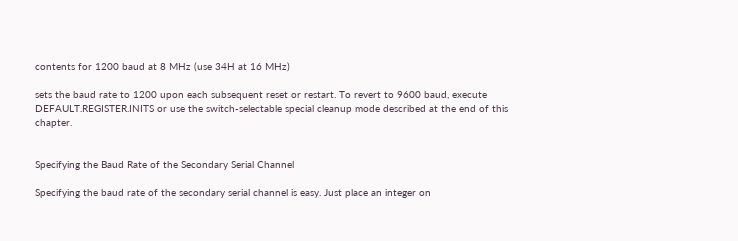contents for 1200 baud at 8 MHz (use 34H at 16 MHz)

sets the baud rate to 1200 upon each subsequent reset or restart. To revert to 9600 baud, execute DEFAULT.REGISTER.INITS or use the switch-selectable special cleanup mode described at the end of this chapter.


Specifying the Baud Rate of the Secondary Serial Channel

Specifying the baud rate of the secondary serial channel is easy. Just place an integer on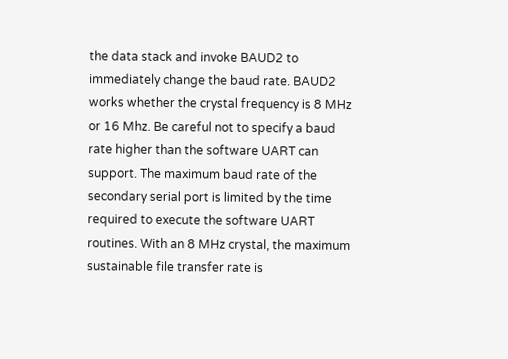the data stack and invoke BAUD2 to immediately change the baud rate. BAUD2 works whether the crystal frequency is 8 MHz or 16 Mhz. Be careful not to specify a baud rate higher than the software UART can support. The maximum baud rate of the secondary serial port is limited by the time required to execute the software UART routines. With an 8 MHz crystal, the maximum sustainable file transfer rate is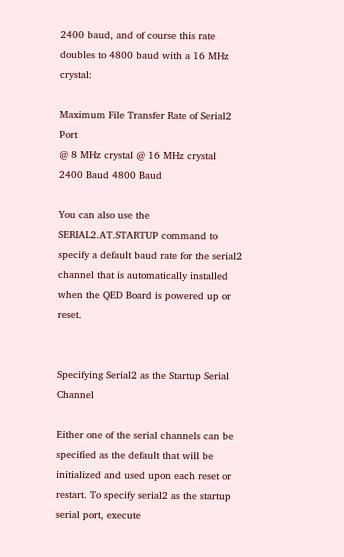2400 baud, and of course this rate doubles to 4800 baud with a 16 MHz crystal:

Maximum File Transfer Rate of Serial2 Port
@ 8 MHz crystal @ 16 MHz crystal
2400 Baud 4800 Baud

You can also use the SERIAL2.AT.STARTUP command to specify a default baud rate for the serial2 channel that is automatically installed when the QED Board is powered up or reset.


Specifying Serial2 as the Startup Serial Channel

Either one of the serial channels can be specified as the default that will be initialized and used upon each reset or restart. To specify serial2 as the startup serial port, execute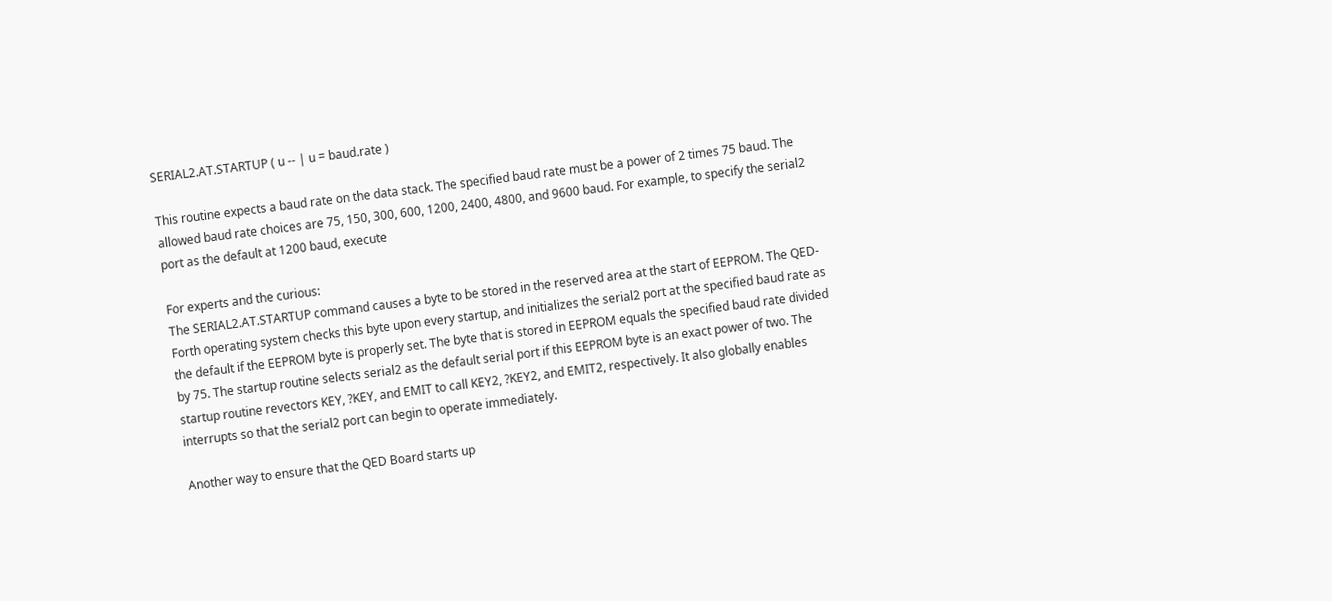SERIAL2.AT.STARTUP ( u -- | u = baud.rate )

This routine expects a baud rate on the data stack. The specified baud rate must be a power of 2 times 75 baud. The allowed baud rate choices are 75, 150, 300, 600, 1200, 2400, 4800, and 9600 baud. For example, to specify the serial2 port as the default at 1200 baud, execute

For experts and the curious:
The SERIAL2.AT.STARTUP command causes a byte to be stored in the reserved area at the start of EEPROM. The QED-Forth operating system checks this byte upon every startup, and initializes the serial2 port at the specified baud rate as the default if the EEPROM byte is properly set. The byte that is stored in EEPROM equals the specified baud rate divided by 75. The startup routine selects serial2 as the default serial port if this EEPROM byte is an exact power of two. The startup routine revectors KEY, ?KEY, and EMIT to call KEY2, ?KEY2, and EMIT2, respectively. It also globally enables interrupts so that the serial2 port can begin to operate immediately.

Another way to ensure that the QED Board starts up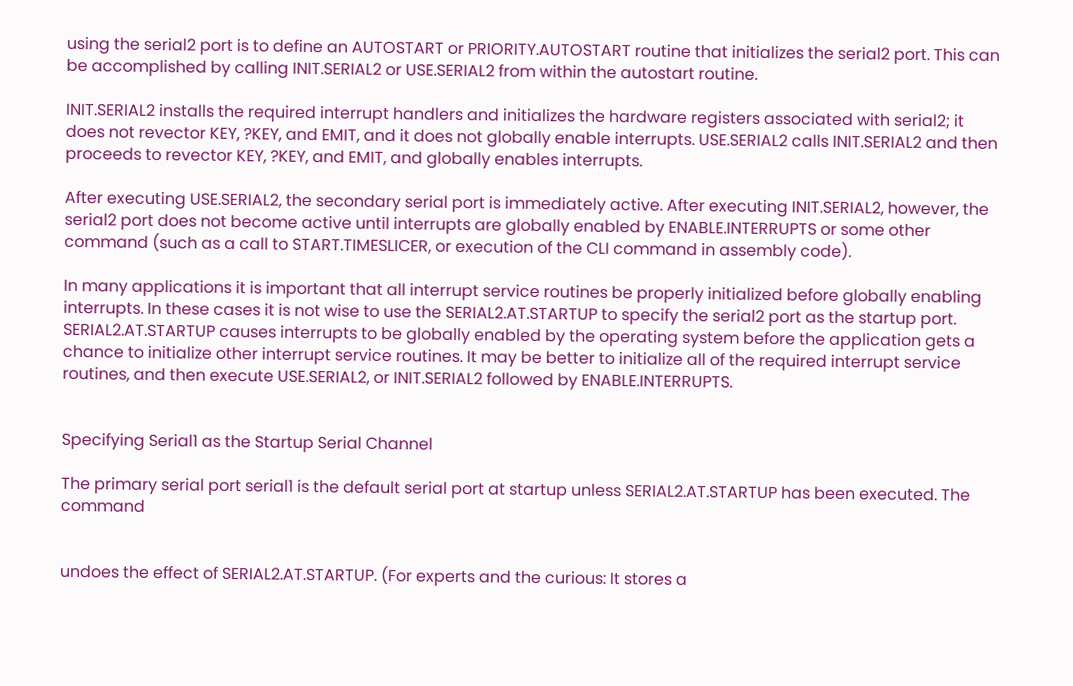using the serial2 port is to define an AUTOSTART or PRIORITY.AUTOSTART routine that initializes the serial2 port. This can be accomplished by calling INIT.SERIAL2 or USE.SERIAL2 from within the autostart routine.

INIT.SERIAL2 installs the required interrupt handlers and initializes the hardware registers associated with serial2; it does not revector KEY, ?KEY, and EMIT, and it does not globally enable interrupts. USE.SERIAL2 calls INIT.SERIAL2 and then proceeds to revector KEY, ?KEY, and EMIT, and globally enables interrupts.

After executing USE.SERIAL2, the secondary serial port is immediately active. After executing INIT.SERIAL2, however, the serial2 port does not become active until interrupts are globally enabled by ENABLE.INTERRUPTS or some other command (such as a call to START.TIMESLICER, or execution of the CLI command in assembly code).

In many applications it is important that all interrupt service routines be properly initialized before globally enabling interrupts. In these cases it is not wise to use the SERIAL2.AT.STARTUP to specify the serial2 port as the startup port. SERIAL2.AT.STARTUP causes interrupts to be globally enabled by the operating system before the application gets a chance to initialize other interrupt service routines. It may be better to initialize all of the required interrupt service routines, and then execute USE.SERIAL2, or INIT.SERIAL2 followed by ENABLE.INTERRUPTS.


Specifying Serial1 as the Startup Serial Channel

The primary serial port serial1 is the default serial port at startup unless SERIAL2.AT.STARTUP has been executed. The command


undoes the effect of SERIAL2.AT.STARTUP. (For experts and the curious: It stores a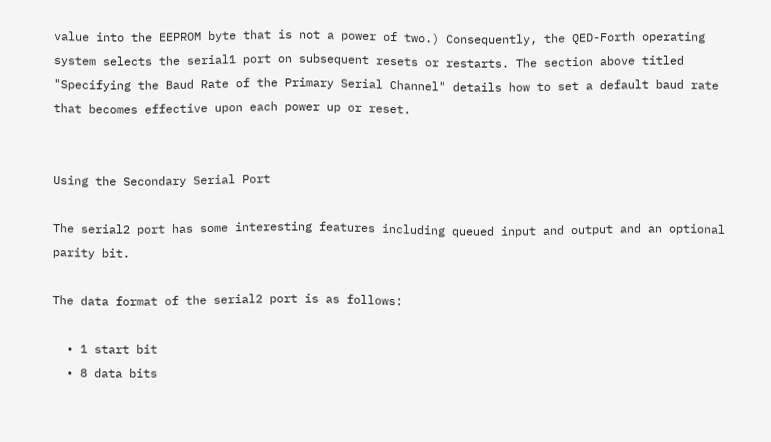value into the EEPROM byte that is not a power of two.) Consequently, the QED-Forth operating system selects the serial1 port on subsequent resets or restarts. The section above titled "Specifying the Baud Rate of the Primary Serial Channel" details how to set a default baud rate that becomes effective upon each power up or reset.


Using the Secondary Serial Port

The serial2 port has some interesting features including queued input and output and an optional parity bit.

The data format of the serial2 port is as follows:

  • 1 start bit
  • 8 data bits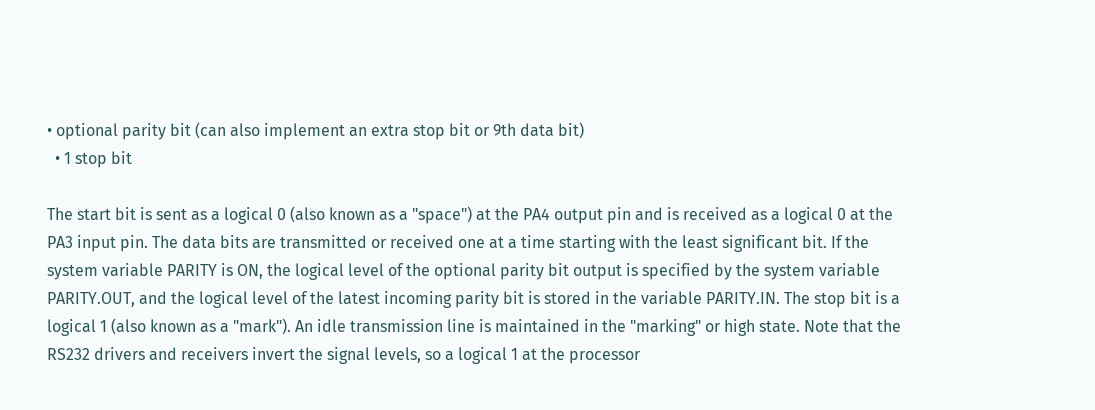• optional parity bit (can also implement an extra stop bit or 9th data bit)
  • 1 stop bit

The start bit is sent as a logical 0 (also known as a "space") at the PA4 output pin and is received as a logical 0 at the PA3 input pin. The data bits are transmitted or received one at a time starting with the least significant bit. If the system variable PARITY is ON, the logical level of the optional parity bit output is specified by the system variable PARITY.OUT, and the logical level of the latest incoming parity bit is stored in the variable PARITY.IN. The stop bit is a logical 1 (also known as a "mark"). An idle transmission line is maintained in the "marking" or high state. Note that the RS232 drivers and receivers invert the signal levels, so a logical 1 at the processor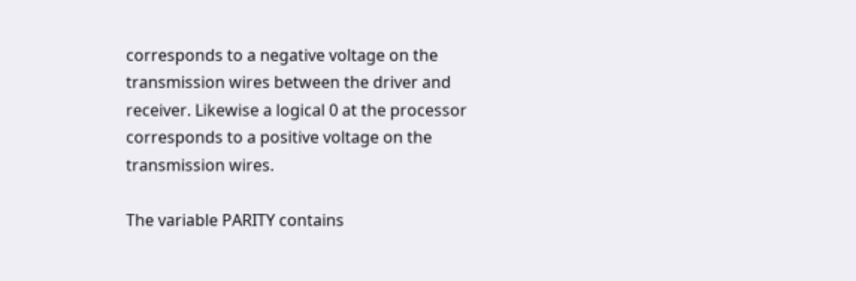corresponds to a negative voltage on the transmission wires between the driver and receiver. Likewise a logical 0 at the processor corresponds to a positive voltage on the transmission wires.

The variable PARITY contains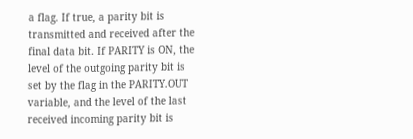a flag. If true, a parity bit is transmitted and received after the final data bit. If PARITY is ON, the level of the outgoing parity bit is set by the flag in the PARITY.OUT variable, and the level of the last received incoming parity bit is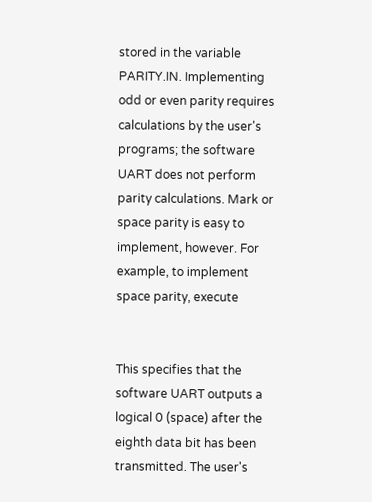stored in the variable PARITY.IN. Implementing odd or even parity requires calculations by the user's programs; the software UART does not perform parity calculations. Mark or space parity is easy to implement, however. For example, to implement space parity, execute


This specifies that the software UART outputs a logical 0 (space) after the eighth data bit has been transmitted. The user's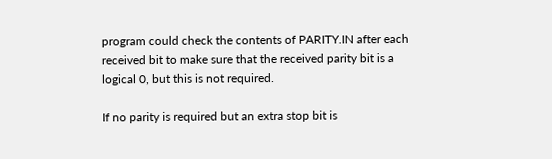program could check the contents of PARITY.IN after each received bit to make sure that the received parity bit is a logical 0, but this is not required.

If no parity is required but an extra stop bit is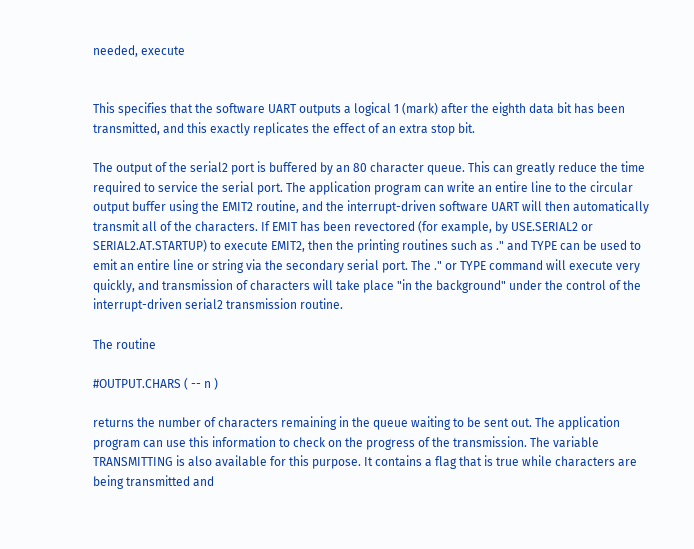needed, execute


This specifies that the software UART outputs a logical 1 (mark) after the eighth data bit has been transmitted, and this exactly replicates the effect of an extra stop bit.

The output of the serial2 port is buffered by an 80 character queue. This can greatly reduce the time required to service the serial port. The application program can write an entire line to the circular output buffer using the EMIT2 routine, and the interrupt-driven software UART will then automatically transmit all of the characters. If EMIT has been revectored (for example, by USE.SERIAL2 or SERIAL2.AT.STARTUP) to execute EMIT2, then the printing routines such as ." and TYPE can be used to emit an entire line or string via the secondary serial port. The ." or TYPE command will execute very quickly, and transmission of characters will take place "in the background" under the control of the interrupt-driven serial2 transmission routine.

The routine

#OUTPUT.CHARS ( -- n )

returns the number of characters remaining in the queue waiting to be sent out. The application program can use this information to check on the progress of the transmission. The variable TRANSMITTING is also available for this purpose. It contains a flag that is true while characters are being transmitted and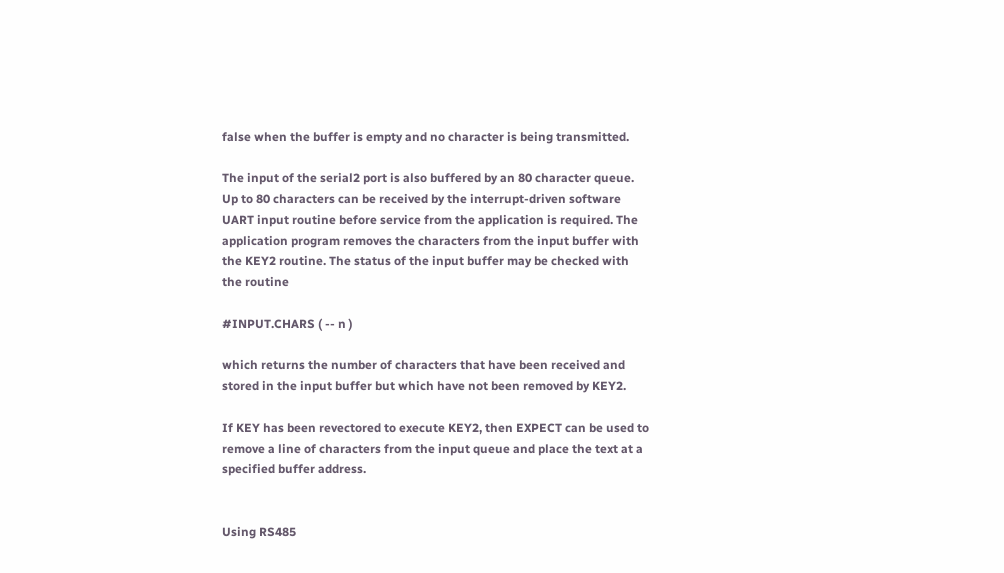false when the buffer is empty and no character is being transmitted.

The input of the serial2 port is also buffered by an 80 character queue. Up to 80 characters can be received by the interrupt-driven software UART input routine before service from the application is required. The application program removes the characters from the input buffer with the KEY2 routine. The status of the input buffer may be checked with the routine

#INPUT.CHARS ( -- n )

which returns the number of characters that have been received and stored in the input buffer but which have not been removed by KEY2.

If KEY has been revectored to execute KEY2, then EXPECT can be used to remove a line of characters from the input queue and place the text at a specified buffer address.


Using RS485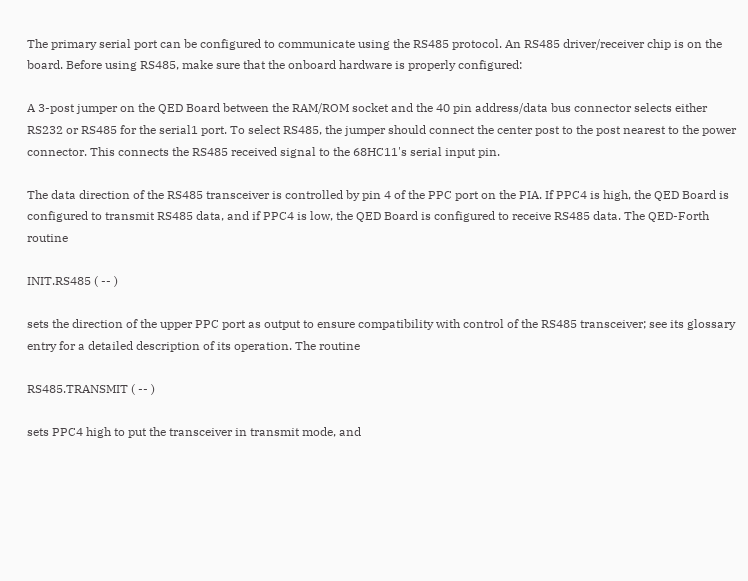The primary serial port can be configured to communicate using the RS485 protocol. An RS485 driver/receiver chip is on the board. Before using RS485, make sure that the onboard hardware is properly configured:

A 3-post jumper on the QED Board between the RAM/ROM socket and the 40 pin address/data bus connector selects either RS232 or RS485 for the serial1 port. To select RS485, the jumper should connect the center post to the post nearest to the power connector. This connects the RS485 received signal to the 68HC11's serial input pin.

The data direction of the RS485 transceiver is controlled by pin 4 of the PPC port on the PIA. If PPC4 is high, the QED Board is configured to transmit RS485 data, and if PPC4 is low, the QED Board is configured to receive RS485 data. The QED-Forth routine

INIT.RS485 ( -- )

sets the direction of the upper PPC port as output to ensure compatibility with control of the RS485 transceiver; see its glossary entry for a detailed description of its operation. The routine

RS485.TRANSMIT ( -- )

sets PPC4 high to put the transceiver in transmit mode, and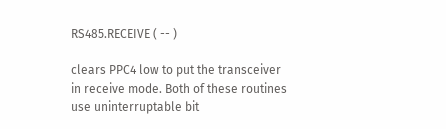RS485.RECEIVE ( -- )

clears PPC4 low to put the transceiver in receive mode. Both of these routines use uninterruptable bit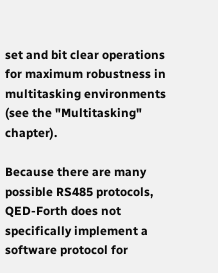set and bit clear operations for maximum robustness in multitasking environments (see the "Multitasking" chapter).

Because there are many possible RS485 protocols, QED-Forth does not specifically implement a software protocol for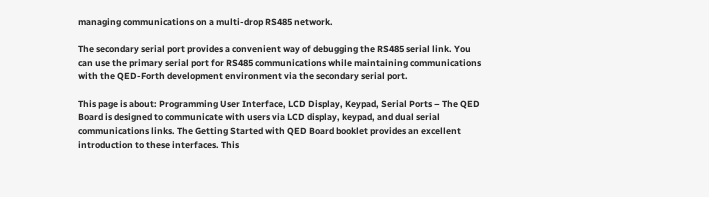managing communications on a multi-drop RS485 network.

The secondary serial port provides a convenient way of debugging the RS485 serial link. You can use the primary serial port for RS485 communications while maintaining communications with the QED-Forth development environment via the secondary serial port.

This page is about: Programming User Interface, LCD Display, Keypad, Serial Ports – The QED Board is designed to communicate with users via LCD display, keypad, and dual serial communications links. The Getting Started with QED Board booklet provides an excellent introduction to these interfaces. This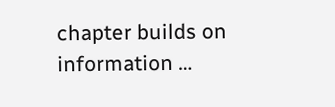chapter builds on information …